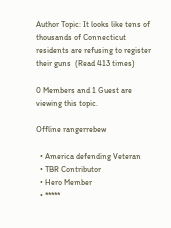Author Topic: It looks like tens of thousands of Connecticut residents are refusing to register their guns  (Read 413 times)

0 Members and 1 Guest are viewing this topic.

Offline rangerrebew

  • America defending Veteran
  • TBR Contributor
  • Hero Member
  • *****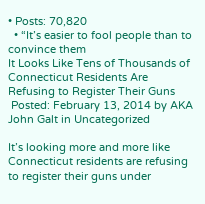• Posts: 70,820
  • “It’s easier to fool people than to convince them
It Looks Like Tens of Thousands of Connecticut Residents Are Refusing to Register Their Guns
 Posted: February 13, 2014 by AKA John Galt in Uncategorized

It’s looking more and more like Connecticut residents are refusing to register their guns under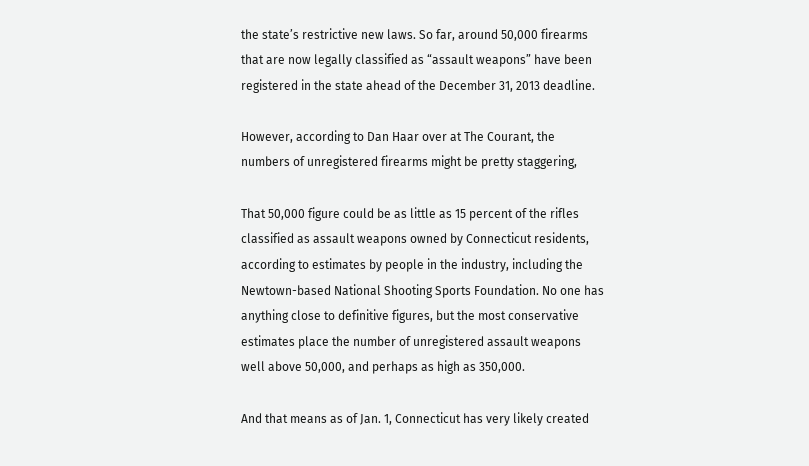the state’s restrictive new laws. So far, around 50,000 firearms that are now legally classified as “assault weapons” have been registered in the state ahead of the December 31, 2013 deadline.

However, according to Dan Haar over at The Courant, the numbers of unregistered firearms might be pretty staggering,

That 50,000 figure could be as little as 15 percent of the rifles classified as assault weapons owned by Connecticut residents, according to estimates by people in the industry, including the Newtown-based National Shooting Sports Foundation. No one has anything close to definitive figures, but the most conservative estimates place the number of unregistered assault weapons well above 50,000, and perhaps as high as 350,000.

And that means as of Jan. 1, Connecticut has very likely created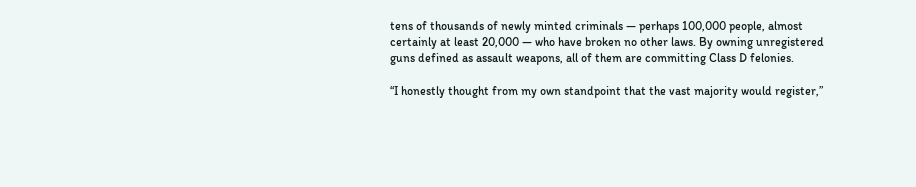tens of thousands of newly minted criminals — perhaps 100,000 people, almost certainly at least 20,000 — who have broken no other laws. By owning unregistered guns defined as assault weapons, all of them are committing Class D felonies.

“I honestly thought from my own standpoint that the vast majority would register,”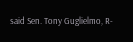said Sen. Tony Guglielmo, R-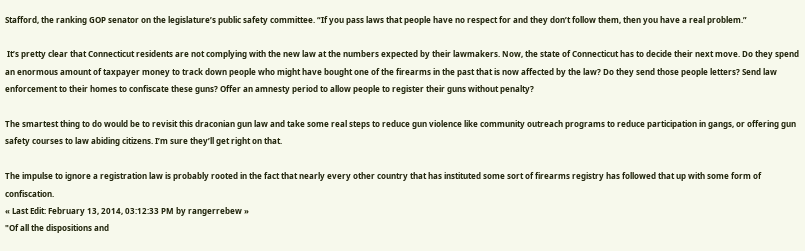Stafford, the ranking GOP senator on the legislature’s public safety committee. “If you pass laws that people have no respect for and they don’t follow them, then you have a real problem.”

 It’s pretty clear that Connecticut residents are not complying with the new law at the numbers expected by their lawmakers. Now, the state of Connecticut has to decide their next move. Do they spend an enormous amount of taxpayer money to track down people who might have bought one of the firearms in the past that is now affected by the law? Do they send those people letters? Send law enforcement to their homes to confiscate these guns? Offer an amnesty period to allow people to register their guns without penalty?

The smartest thing to do would be to revisit this draconian gun law and take some real steps to reduce gun violence like community outreach programs to reduce participation in gangs, or offering gun safety courses to law abiding citizens. I’m sure they’ll get right on that.

The impulse to ignore a registration law is probably rooted in the fact that nearly every other country that has instituted some sort of firearms registry has followed that up with some form of confiscation.
« Last Edit: February 13, 2014, 03:12:33 PM by rangerrebew »
"Of all the dispositions and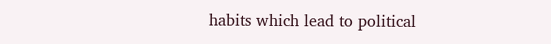habits which lead to political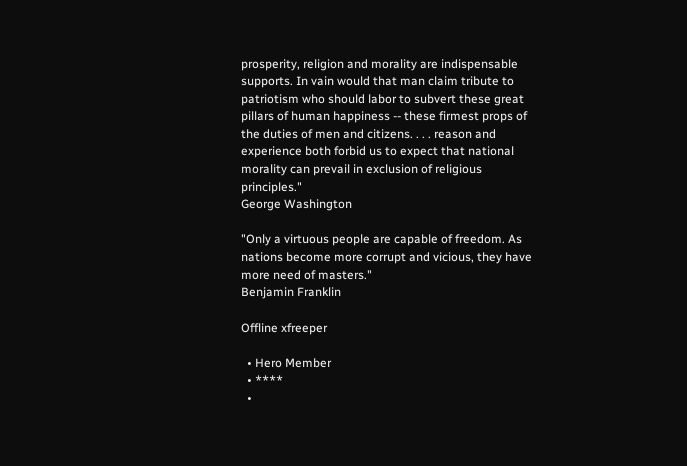prosperity, religion and morality are indispensable supports. In vain would that man claim tribute to patriotism who should labor to subvert these great pillars of human happiness -- these firmest props of the duties of men and citizens. . . . reason and experience both forbid us to expect that national morality can prevail in exclusion of religious principles."
George Washington

"Only a virtuous people are capable of freedom. As nations become more corrupt and vicious, they have more need of masters."
Benjamin Franklin

Offline xfreeper

  • Hero Member
  • ****
  •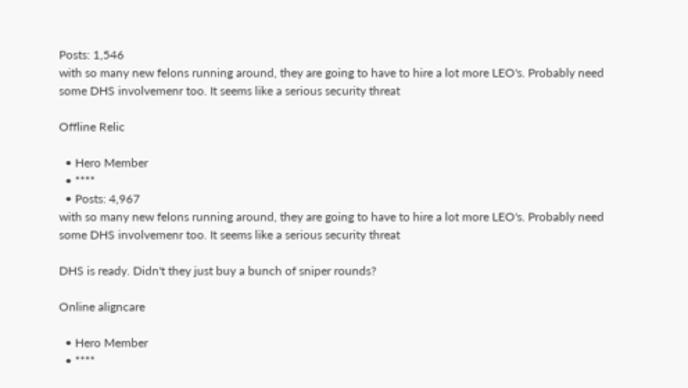Posts: 1,546
with so many new felons running around, they are going to have to hire a lot more LEO's. Probably need some DHS involvemenr too. It seems like a serious security threat

Offline Relic

  • Hero Member
  • ****
  • Posts: 4,967
with so many new felons running around, they are going to have to hire a lot more LEO's. Probably need some DHS involvemenr too. It seems like a serious security threat

DHS is ready. Didn't they just buy a bunch of sniper rounds?

Online aligncare

  • Hero Member
  • ****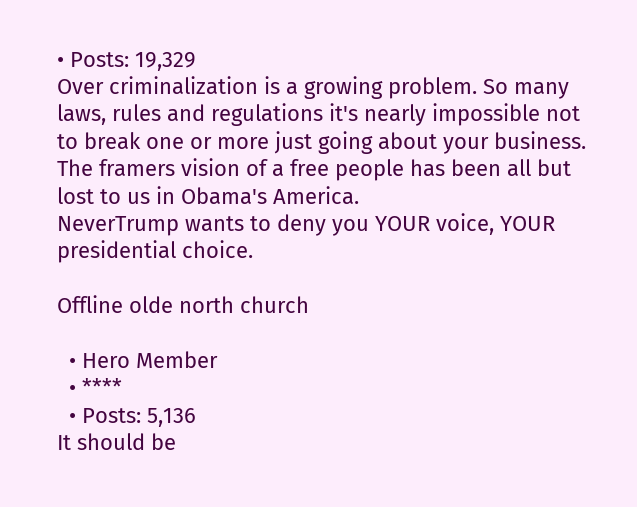• Posts: 19,329
Over criminalization is a growing problem. So many laws, rules and regulations it's nearly impossible not to break one or more just going about your business. The framers vision of a free people has been all but lost to us in Obama's America.
NeverTrump wants to deny you YOUR voice, YOUR presidential choice.

Offline olde north church

  • Hero Member
  • ****
  • Posts: 5,136
It should be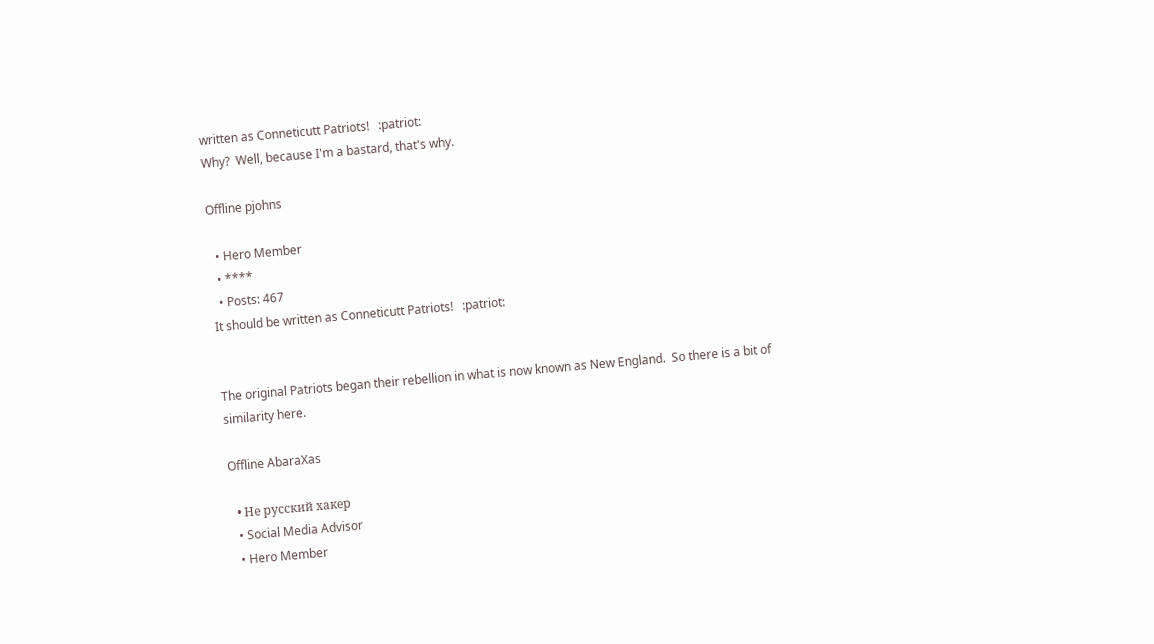written as Conneticutt Patriots!   :patriot:
Why?  Well, because I'm a bastard, that's why.

Offline pjohns

  • Hero Member
  • ****
  • Posts: 467
It should be written as Conneticutt Patriots!   :patriot:


The original Patriots began their rebellion in what is now known as New England.  So there is a bit of similarity here.

Offline AbaraXas

  • Не русский хакер
  • Social Media Advisor
  • Hero Member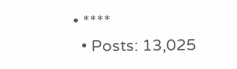• ****
  • Posts: 13,025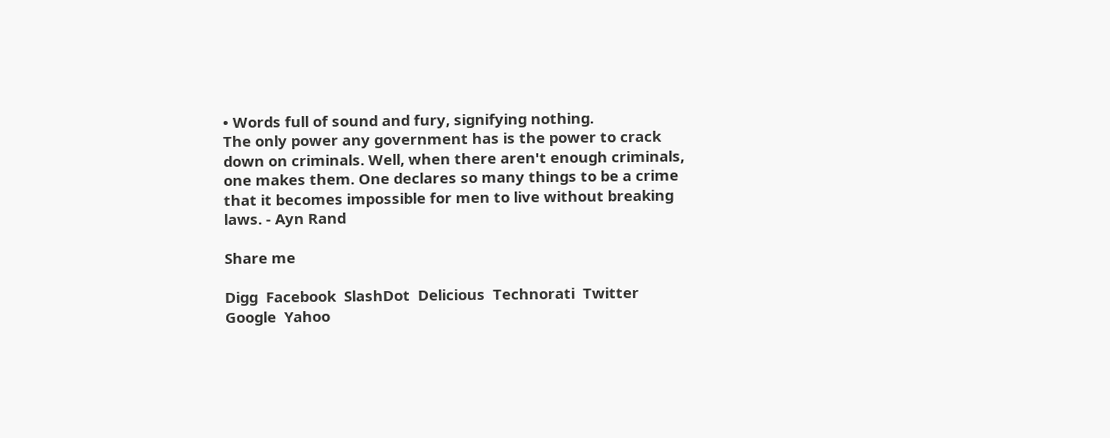• Words full of sound and fury, signifying nothing.
The only power any government has is the power to crack down on criminals. Well, when there aren't enough criminals, one makes them. One declares so many things to be a crime that it becomes impossible for men to live without breaking laws. - Ayn Rand

Share me

Digg  Facebook  SlashDot  Delicious  Technorati  Twitter  Google  Yahoo